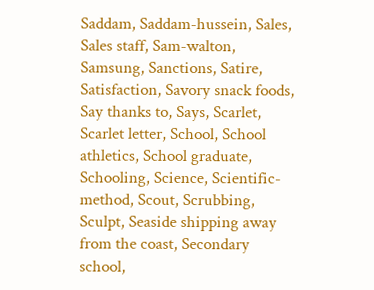Saddam, Saddam-hussein, Sales, Sales staff, Sam-walton, Samsung, Sanctions, Satire, Satisfaction, Savory snack foods, Say thanks to, Says, Scarlet, Scarlet letter, School, School athletics, School graduate, Schooling, Science, Scientific-method, Scout, Scrubbing, Sculpt, Seaside shipping away from the coast, Secondary school,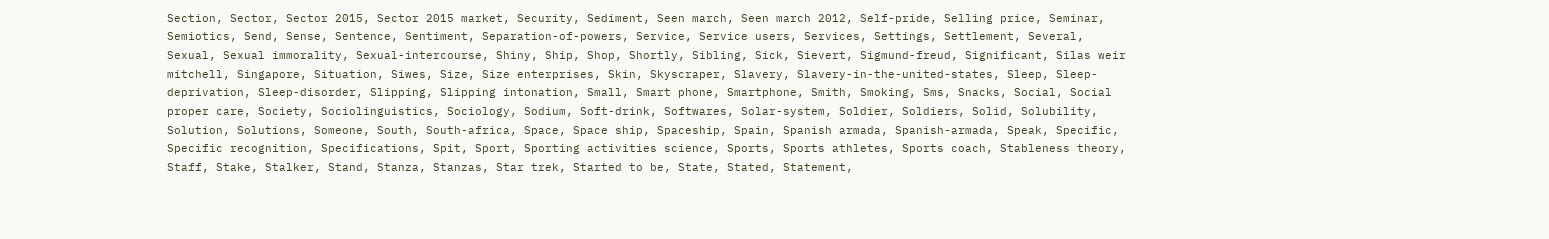Section, Sector, Sector 2015, Sector 2015 market, Security, Sediment, Seen march, Seen march 2012, Self-pride, Selling price, Seminar, Semiotics, Send, Sense, Sentence, Sentiment, Separation-of-powers, Service, Service users, Services, Settings, Settlement, Several, Sexual, Sexual immorality, Sexual-intercourse, Shiny, Ship, Shop, Shortly, Sibling, Sick, Sievert, Sigmund-freud, Significant, Silas weir mitchell, Singapore, Situation, Siwes, Size, Size enterprises, Skin, Skyscraper, Slavery, Slavery-in-the-united-states, Sleep, Sleep-deprivation, Sleep-disorder, Slipping, Slipping intonation, Small, Smart phone, Smartphone, Smith, Smoking, Sms, Snacks, Social, Social proper care, Society, Sociolinguistics, Sociology, Sodium, Soft-drink, Softwares, Solar-system, Soldier, Soldiers, Solid, Solubility, Solution, Solutions, Someone, South, South-africa, Space, Space ship, Spaceship, Spain, Spanish armada, Spanish-armada, Speak, Specific, Specific recognition, Specifications, Spit, Sport, Sporting activities science, Sports, Sports athletes, Sports coach, Stableness theory, Staff, Stake, Stalker, Stand, Stanza, Stanzas, Star trek, Started to be, State, Stated, Statement,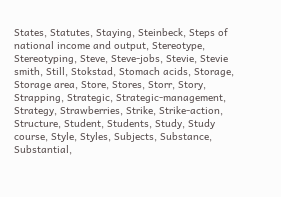States, Statutes, Staying, Steinbeck, Steps of national income and output, Stereotype, Stereotyping, Steve, Steve-jobs, Stevie, Stevie smith, Still, Stokstad, Stomach acids, Storage, Storage area, Store, Stores, Storr, Story, Strapping, Strategic, Strategic-management, Strategy, Strawberries, Strike, Strike-action, Structure, Student, Students, Study, Study course, Style, Styles, Subjects, Substance, Substantial,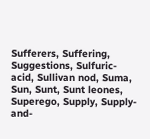Sufferers, Suffering, Suggestions, Sulfuric-acid, Sullivan nod, Suma, Sun, Sunt, Sunt leones, Superego, Supply, Supply-and-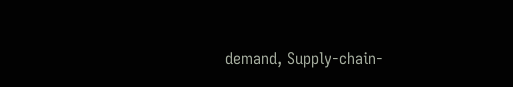demand, Supply-chain-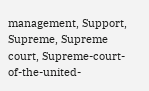management, Support, Supreme, Supreme court, Supreme-court-of-the-united-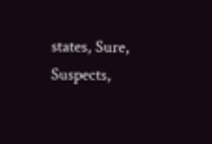states, Sure, Suspects,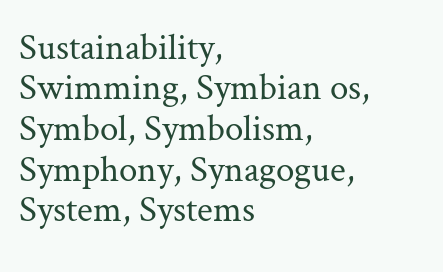Sustainability, Swimming, Symbian os, Symbol, Symbolism, Symphony, Synagogue, System, Systems